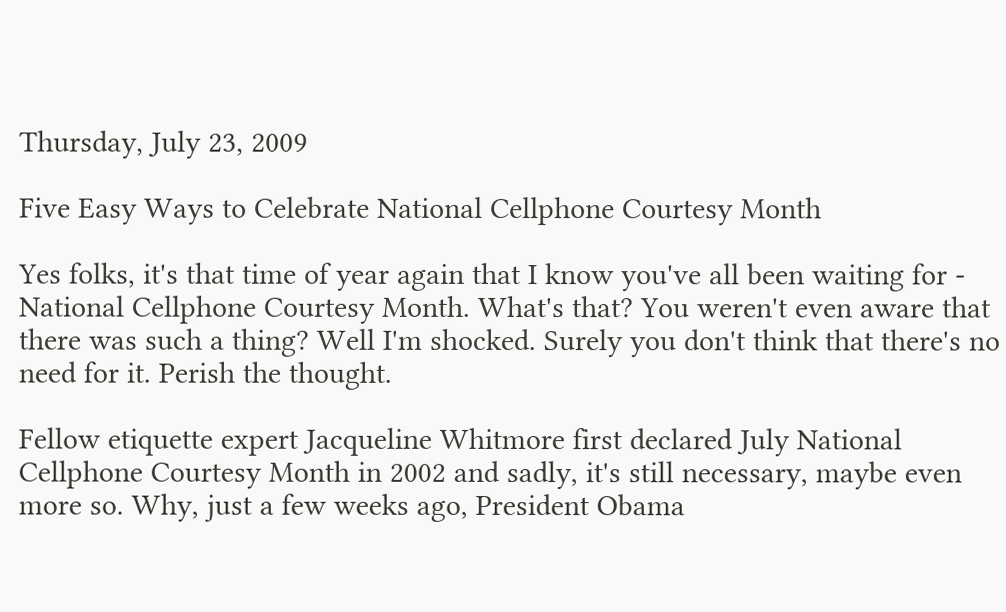Thursday, July 23, 2009

Five Easy Ways to Celebrate National Cellphone Courtesy Month

Yes folks, it's that time of year again that I know you've all been waiting for - National Cellphone Courtesy Month. What's that? You weren't even aware that there was such a thing? Well I'm shocked. Surely you don't think that there's no need for it. Perish the thought.

Fellow etiquette expert Jacqueline Whitmore first declared July National Cellphone Courtesy Month in 2002 and sadly, it's still necessary, maybe even more so. Why, just a few weeks ago, President Obama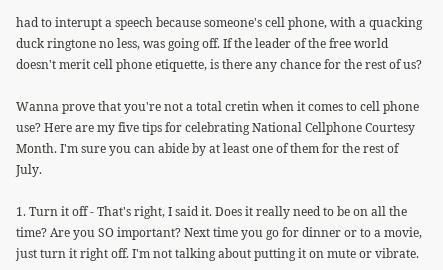had to interupt a speech because someone's cell phone, with a quacking duck ringtone no less, was going off. If the leader of the free world doesn't merit cell phone etiquette, is there any chance for the rest of us?

Wanna prove that you're not a total cretin when it comes to cell phone use? Here are my five tips for celebrating National Cellphone Courtesy Month. I'm sure you can abide by at least one of them for the rest of July.

1. Turn it off - That's right, I said it. Does it really need to be on all the time? Are you SO important? Next time you go for dinner or to a movie, just turn it right off. I'm not talking about putting it on mute or vibrate.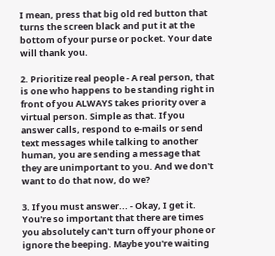I mean, press that big old red button that turns the screen black and put it at the bottom of your purse or pocket. Your date will thank you.

2. Prioritize real people - A real person, that is one who happens to be standing right in front of you ALWAYS takes priority over a virtual person. Simple as that. If you answer calls, respond to e-mails or send text messages while talking to another human, you are sending a message that they are unimportant to you. And we don't want to do that now, do we?

3. If you must answer... - Okay, I get it. You're so important that there are times you absolutely can't turn off your phone or ignore the beeping. Maybe you're waiting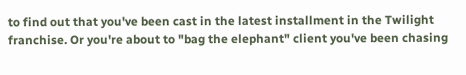to find out that you've been cast in the latest installment in the Twilight franchise. Or you're about to "bag the elephant" client you've been chasing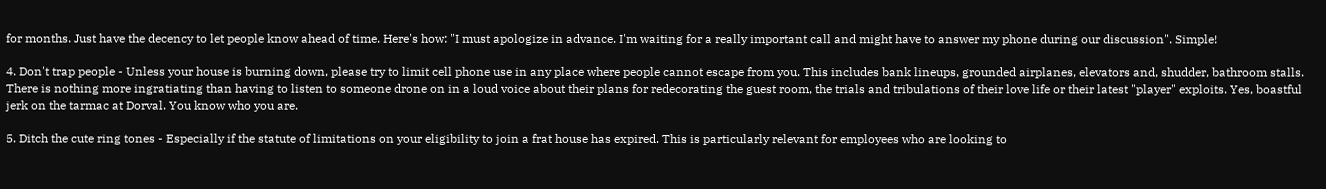for months. Just have the decency to let people know ahead of time. Here's how: "I must apologize in advance. I'm waiting for a really important call and might have to answer my phone during our discussion". Simple!

4. Don't trap people - Unless your house is burning down, please try to limit cell phone use in any place where people cannot escape from you. This includes bank lineups, grounded airplanes, elevators and, shudder, bathroom stalls. There is nothing more ingratiating than having to listen to someone drone on in a loud voice about their plans for redecorating the guest room, the trials and tribulations of their love life or their latest "player" exploits. Yes, boastful jerk on the tarmac at Dorval. You know who you are.

5. Ditch the cute ring tones - Especially if the statute of limitations on your eligibility to join a frat house has expired. This is particularly relevant for employees who are looking to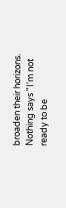broaden their horizons. Nothing says "I'm not ready to be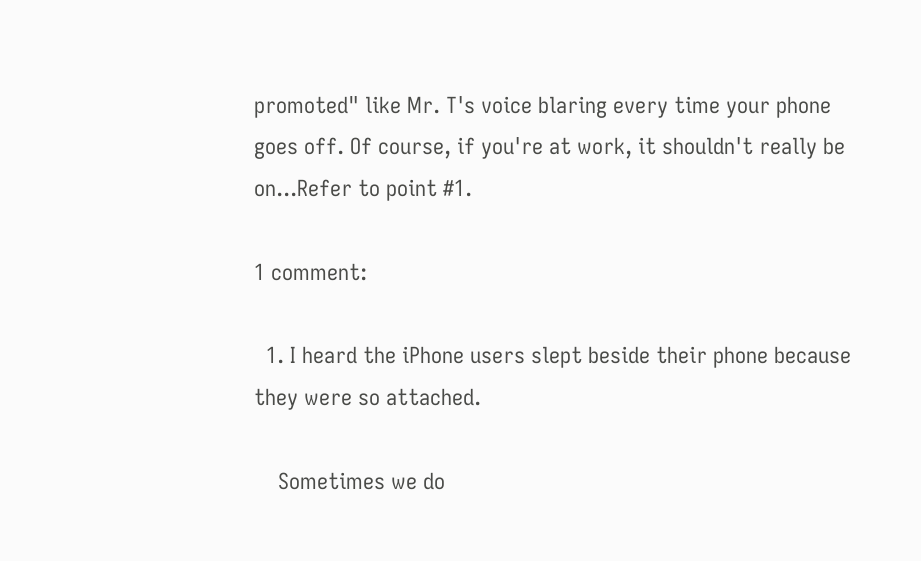promoted" like Mr. T's voice blaring every time your phone goes off. Of course, if you're at work, it shouldn't really be on...Refer to point #1.

1 comment:

  1. I heard the iPhone users slept beside their phone because they were so attached.

    Sometimes we do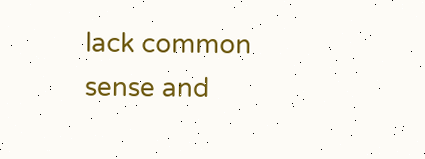lack common sense and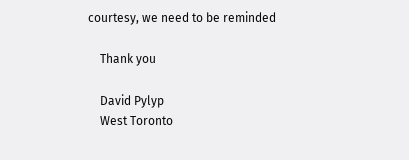courtesy, we need to be reminded

    Thank you

    David Pylyp
    West Toronto